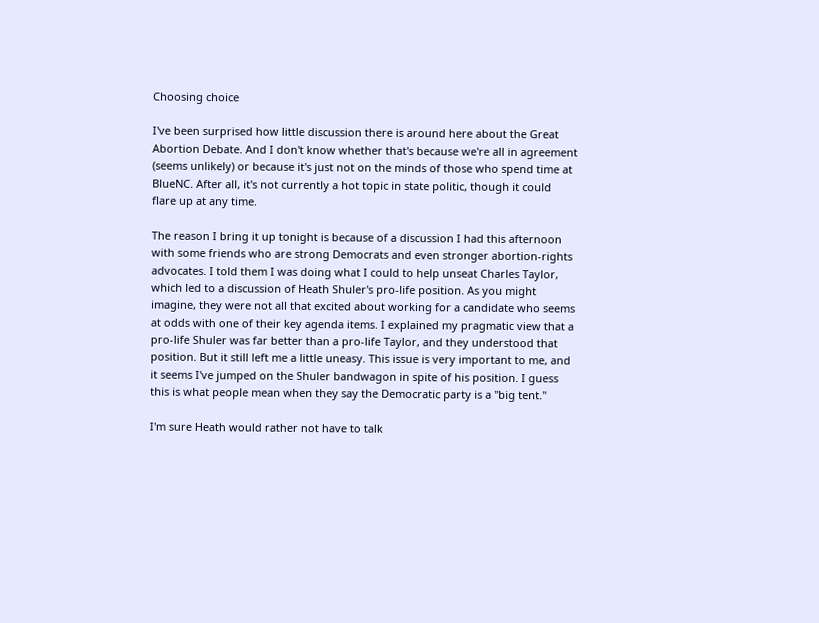Choosing choice

I've been surprised how little discussion there is around here about the Great Abortion Debate. And I don't know whether that's because we're all in agreement (seems unlikely) or because it's just not on the minds of those who spend time at BlueNC. After all, it's not currently a hot topic in state politic, though it could flare up at any time.

The reason I bring it up tonight is because of a discussion I had this afternoon with some friends who are strong Democrats and even stronger abortion-rights advocates. I told them I was doing what I could to help unseat Charles Taylor, which led to a discussion of Heath Shuler's pro-life position. As you might imagine, they were not all that excited about working for a candidate who seems at odds with one of their key agenda items. I explained my pragmatic view that a pro-life Shuler was far better than a pro-life Taylor, and they understood that position. But it still left me a little uneasy. This issue is very important to me, and it seems I've jumped on the Shuler bandwagon in spite of his position. I guess this is what people mean when they say the Democratic party is a "big tent."

I'm sure Heath would rather not have to talk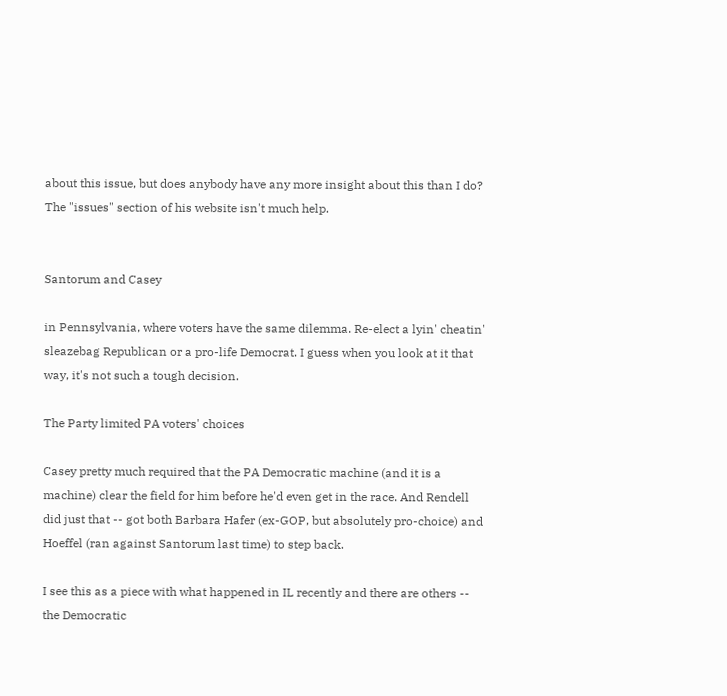about this issue, but does anybody have any more insight about this than I do? The "issues" section of his website isn't much help.


Santorum and Casey

in Pennsylvania, where voters have the same dilemma. Re-elect a lyin' cheatin' sleazebag Republican or a pro-life Democrat. I guess when you look at it that way, it's not such a tough decision.

The Party limited PA voters' choices

Casey pretty much required that the PA Democratic machine (and it is a machine) clear the field for him before he'd even get in the race. And Rendell did just that -- got both Barbara Hafer (ex-GOP, but absolutely pro-choice) and Hoeffel (ran against Santorum last time) to step back.

I see this as a piece with what happened in IL recently and there are others -- the Democratic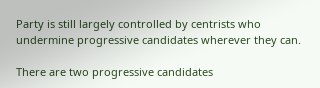Party is still largely controlled by centrists who undermine progressive candidates wherever they can.

There are two progressive candidates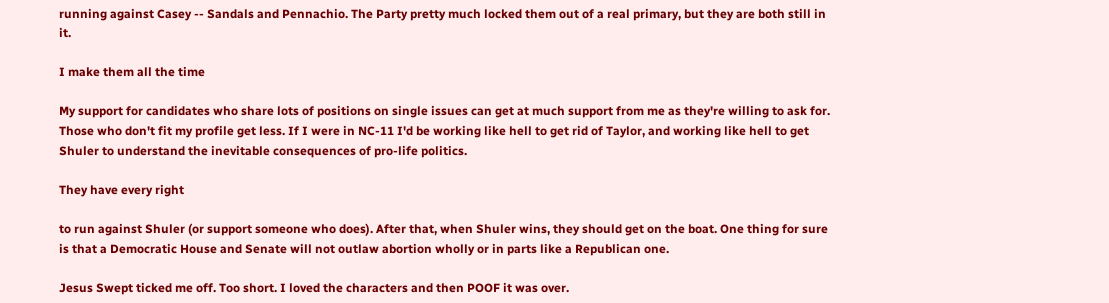running against Casey -- Sandals and Pennachio. The Party pretty much locked them out of a real primary, but they are both still in it.

I make them all the time

My support for candidates who share lots of positions on single issues can get at much support from me as they're willing to ask for. Those who don't fit my profile get less. If I were in NC-11 I'd be working like hell to get rid of Taylor, and working like hell to get Shuler to understand the inevitable consequences of pro-life politics.

They have every right

to run against Shuler (or support someone who does). After that, when Shuler wins, they should get on the boat. One thing for sure is that a Democratic House and Senate will not outlaw abortion wholly or in parts like a Republican one.

Jesus Swept ticked me off. Too short. I loved the characters and then POOF it was over.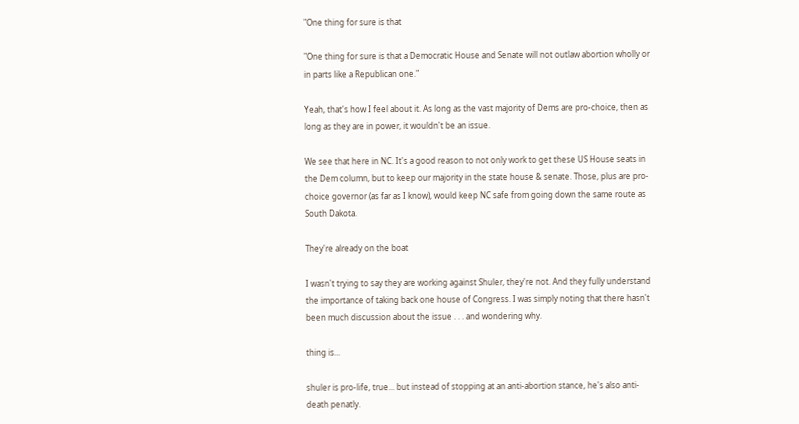"One thing for sure is that

"One thing for sure is that a Democratic House and Senate will not outlaw abortion wholly or in parts like a Republican one."

Yeah, that's how I feel about it. As long as the vast majority of Dems are pro-choice, then as long as they are in power, it wouldn't be an issue.

We see that here in NC. It's a good reason to not only work to get these US House seats in the Dem column, but to keep our majority in the state house & senate. Those, plus are pro-choice governor (as far as I know), would keep NC safe from going down the same route as South Dakota.

They're already on the boat

I wasn't trying to say they are working against Shuler, they're not. And they fully understand the importance of taking back one house of Congress. I was simply noting that there hasn't been much discussion about the issue . . . and wondering why.

thing is...

shuler is pro-life, true... but instead of stopping at an anti-abortion stance, he's also anti-death penatly.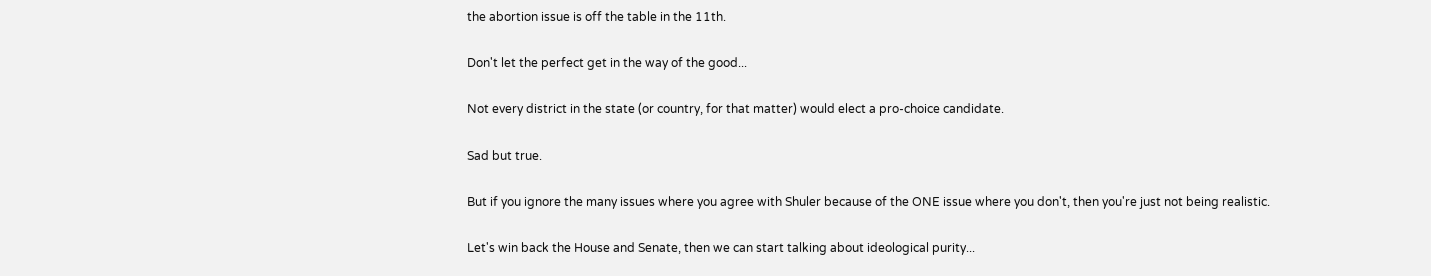the abortion issue is off the table in the 11th.

Don't let the perfect get in the way of the good...

Not every district in the state (or country, for that matter) would elect a pro-choice candidate.

Sad but true.

But if you ignore the many issues where you agree with Shuler because of the ONE issue where you don't, then you're just not being realistic.

Let's win back the House and Senate, then we can start talking about ideological purity...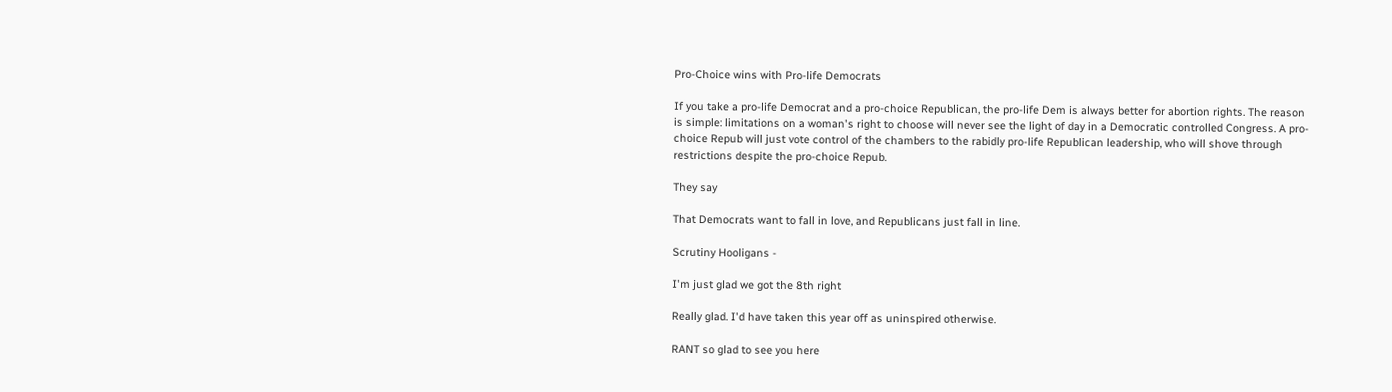Pro-Choice wins with Pro-life Democrats

If you take a pro-life Democrat and a pro-choice Republican, the pro-life Dem is always better for abortion rights. The reason is simple: limitations on a woman's right to choose will never see the light of day in a Democratic controlled Congress. A pro-choice Repub will just vote control of the chambers to the rabidly pro-life Republican leadership, who will shove through restrictions despite the pro-choice Repub.

They say

That Democrats want to fall in love, and Republicans just fall in line.

Scrutiny Hooligans -

I'm just glad we got the 8th right

Really glad. I'd have taken this year off as uninspired otherwise.

RANT so glad to see you here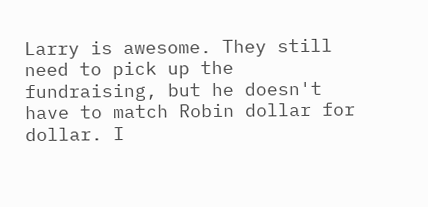Larry is awesome. They still need to pick up the fundraising, but he doesn't have to match Robin dollar for dollar. I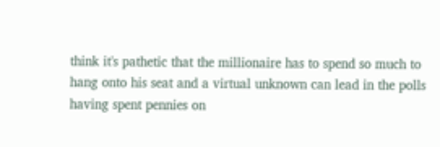think it's pathetic that the millionaire has to spend so much to hang onto his seat and a virtual unknown can lead in the polls having spent pennies on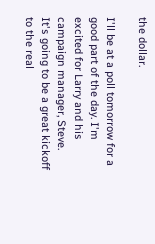the dollar.

I'll be at a poll tomorrow for a good part of the day. I'm excited for Larry and his campaign manager, Steve. It's going to be a great kickoff to the real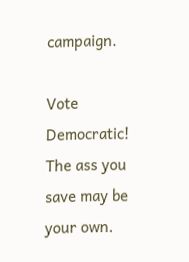campaign.

Vote Democratic! The ass you save may be your own.